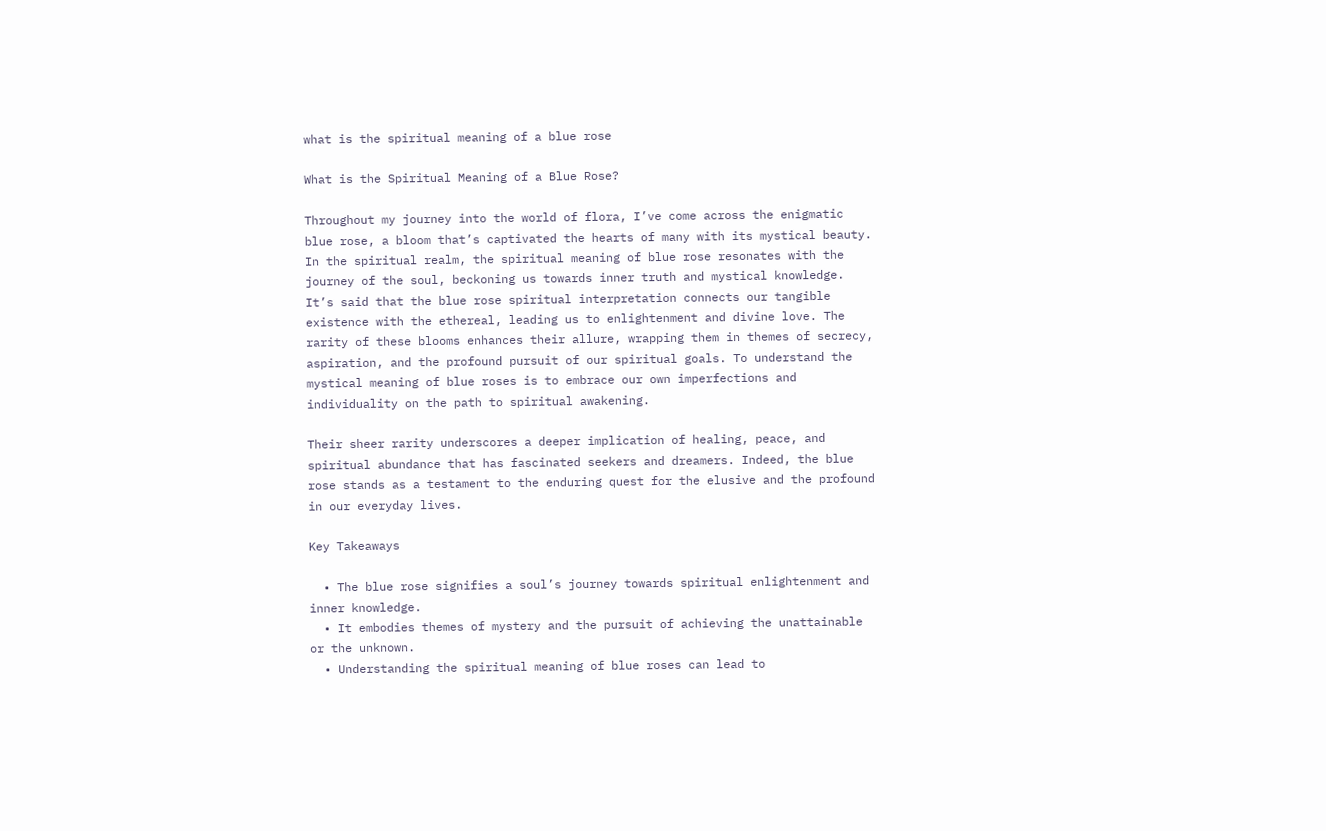what is the spiritual meaning of a blue rose

What is the Spiritual Meaning of a Blue Rose?

Throughout my journey into the world of flora, I’ve come across the enigmatic blue rose, a bloom that’s captivated the hearts of many with its mystical beauty. In the spiritual realm, the spiritual meaning of blue rose resonates with the journey of the soul, beckoning us towards inner truth and mystical knowledge. It’s said that the blue rose spiritual interpretation connects our tangible existence with the ethereal, leading us to enlightenment and divine love. The rarity of these blooms enhances their allure, wrapping them in themes of secrecy, aspiration, and the profound pursuit of our spiritual goals. To understand the mystical meaning of blue roses is to embrace our own imperfections and individuality on the path to spiritual awakening.

Their sheer rarity underscores a deeper implication of healing, peace, and spiritual abundance that has fascinated seekers and dreamers. Indeed, the blue rose stands as a testament to the enduring quest for the elusive and the profound in our everyday lives.

Key Takeaways

  • The blue rose signifies a soul’s journey towards spiritual enlightenment and inner knowledge.
  • It embodies themes of mystery and the pursuit of achieving the unattainable or the unknown.
  • Understanding the spiritual meaning of blue roses can lead to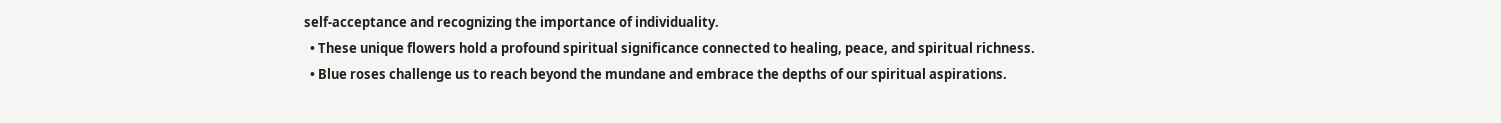self-acceptance and recognizing the importance of individuality.
  • These unique flowers hold a profound spiritual significance connected to healing, peace, and spiritual richness.
  • Blue roses challenge us to reach beyond the mundane and embrace the depths of our spiritual aspirations.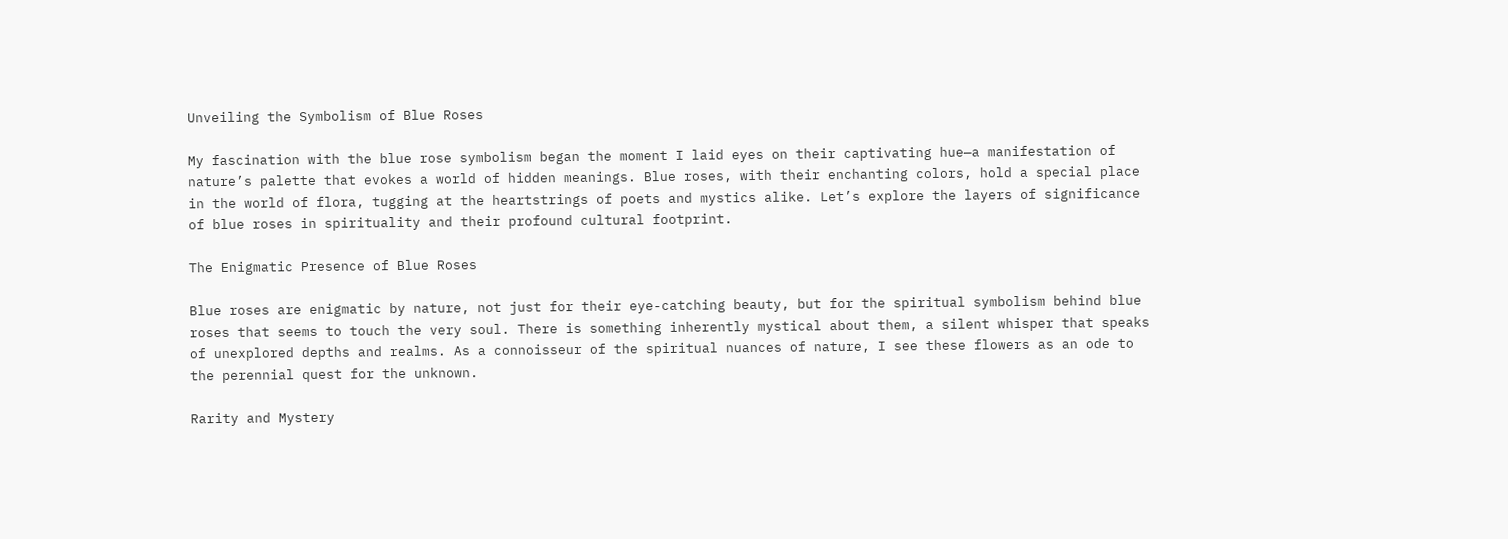Unveiling the Symbolism of Blue Roses

My fascination with the blue rose symbolism began the moment I laid eyes on their captivating hue—a manifestation of nature’s palette that evokes a world of hidden meanings. Blue roses, with their enchanting colors, hold a special place in the world of flora, tugging at the heartstrings of poets and mystics alike. Let’s explore the layers of significance of blue roses in spirituality and their profound cultural footprint.

The Enigmatic Presence of Blue Roses

Blue roses are enigmatic by nature, not just for their eye-catching beauty, but for the spiritual symbolism behind blue roses that seems to touch the very soul. There is something inherently mystical about them, a silent whisper that speaks of unexplored depths and realms. As a connoisseur of the spiritual nuances of nature, I see these flowers as an ode to the perennial quest for the unknown.

Rarity and Mystery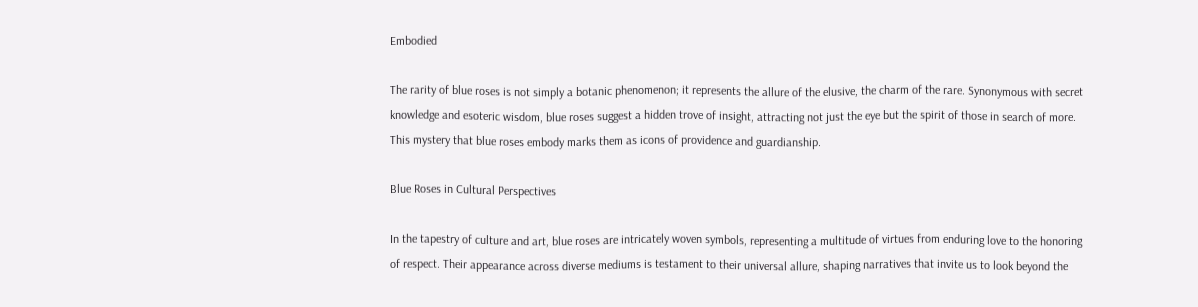Embodied

The rarity of blue roses is not simply a botanic phenomenon; it represents the allure of the elusive, the charm of the rare. Synonymous with secret knowledge and esoteric wisdom, blue roses suggest a hidden trove of insight, attracting not just the eye but the spirit of those in search of more. This mystery that blue roses embody marks them as icons of providence and guardianship.

Blue Roses in Cultural Perspectives

In the tapestry of culture and art, blue roses are intricately woven symbols, representing a multitude of virtues from enduring love to the honoring of respect. Their appearance across diverse mediums is testament to their universal allure, shaping narratives that invite us to look beyond the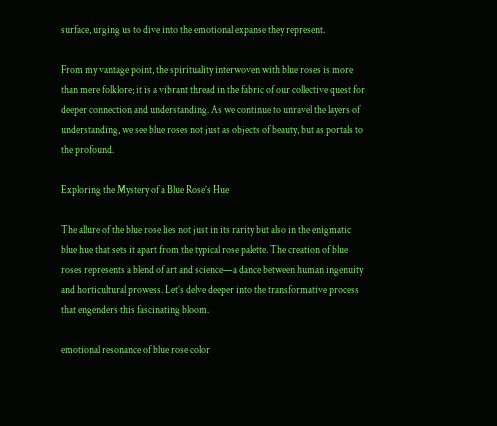surface, urging us to dive into the emotional expanse they represent.

From my vantage point, the spirituality interwoven with blue roses is more than mere folklore; it is a vibrant thread in the fabric of our collective quest for deeper connection and understanding. As we continue to unravel the layers of understanding, we see blue roses not just as objects of beauty, but as portals to the profound.

Exploring the Mystery of a Blue Rose’s Hue

The allure of the blue rose lies not just in its rarity but also in the enigmatic blue hue that sets it apart from the typical rose palette. The creation of blue roses represents a blend of art and science—a dance between human ingenuity and horticultural prowess. Let’s delve deeper into the transformative process that engenders this fascinating bloom.

emotional resonance of blue rose color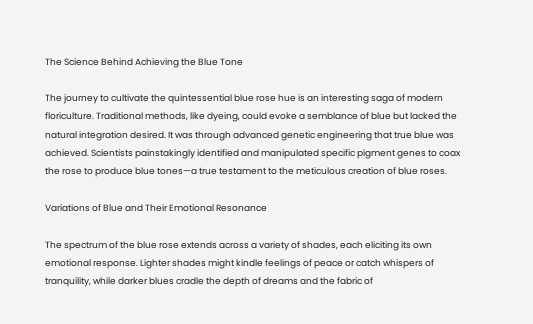The Science Behind Achieving the Blue Tone

The journey to cultivate the quintessential blue rose hue is an interesting saga of modern floriculture. Traditional methods, like dyeing, could evoke a semblance of blue but lacked the natural integration desired. It was through advanced genetic engineering that true blue was achieved. Scientists painstakingly identified and manipulated specific pigment genes to coax the rose to produce blue tones—a true testament to the meticulous creation of blue roses.

Variations of Blue and Their Emotional Resonance

The spectrum of the blue rose extends across a variety of shades, each eliciting its own emotional response. Lighter shades might kindle feelings of peace or catch whispers of tranquility, while darker blues cradle the depth of dreams and the fabric of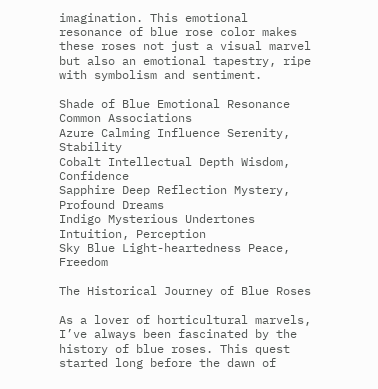imagination. This emotional resonance of blue rose color makes these roses not just a visual marvel but also an emotional tapestry, ripe with symbolism and sentiment.

Shade of Blue Emotional Resonance Common Associations
Azure Calming Influence Serenity, Stability
Cobalt Intellectual Depth Wisdom, Confidence
Sapphire Deep Reflection Mystery, Profound Dreams
Indigo Mysterious Undertones Intuition, Perception
Sky Blue Light-heartedness Peace, Freedom

The Historical Journey of Blue Roses

As a lover of horticultural marvels, I’ve always been fascinated by the history of blue roses. This quest started long before the dawn of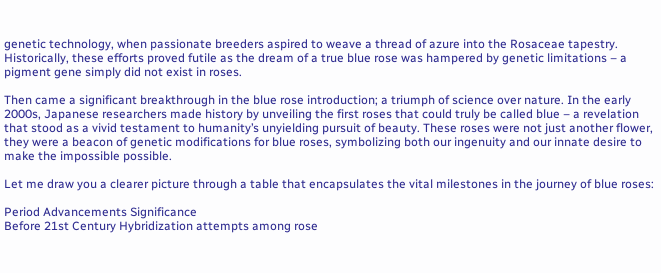genetic technology, when passionate breeders aspired to weave a thread of azure into the Rosaceae tapestry. Historically, these efforts proved futile as the dream of a true blue rose was hampered by genetic limitations – a pigment gene simply did not exist in roses.

Then came a significant breakthrough in the blue rose introduction; a triumph of science over nature. In the early 2000s, Japanese researchers made history by unveiling the first roses that could truly be called blue – a revelation that stood as a vivid testament to humanity’s unyielding pursuit of beauty. These roses were not just another flower, they were a beacon of genetic modifications for blue roses, symbolizing both our ingenuity and our innate desire to make the impossible possible.

Let me draw you a clearer picture through a table that encapsulates the vital milestones in the journey of blue roses:

Period Advancements Significance
Before 21st Century Hybridization attempts among rose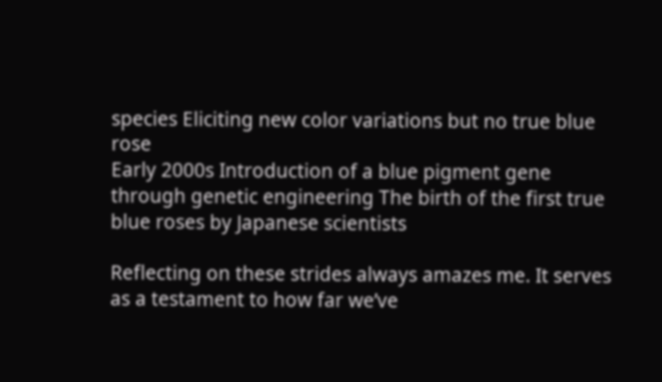species Eliciting new color variations but no true blue rose
Early 2000s Introduction of a blue pigment gene through genetic engineering The birth of the first true blue roses by Japanese scientists

Reflecting on these strides always amazes me. It serves as a testament to how far we’ve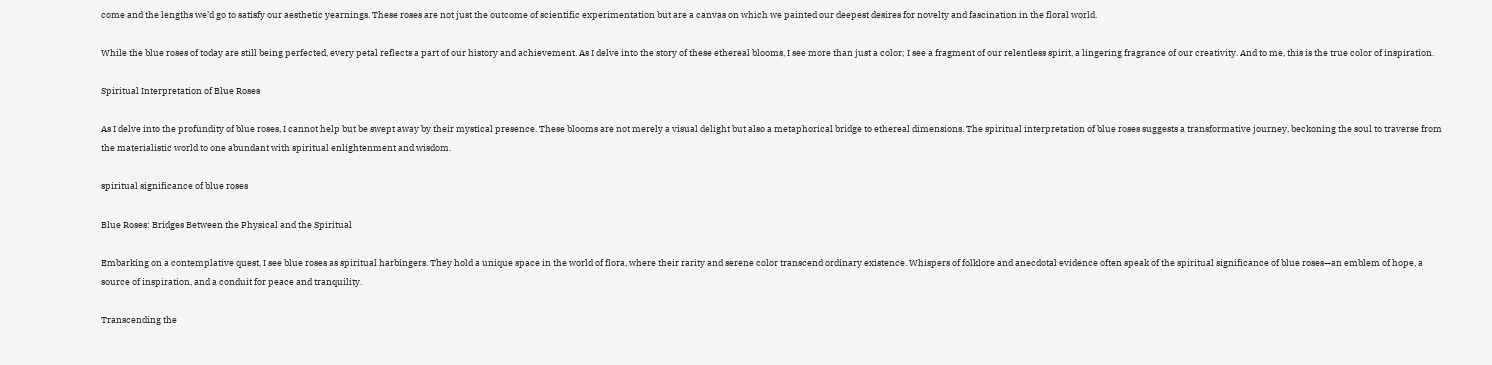come and the lengths we’d go to satisfy our aesthetic yearnings. These roses are not just the outcome of scientific experimentation but are a canvas on which we painted our deepest desires for novelty and fascination in the floral world.

While the blue roses of today are still being perfected, every petal reflects a part of our history and achievement. As I delve into the story of these ethereal blooms, I see more than just a color; I see a fragment of our relentless spirit, a lingering fragrance of our creativity. And to me, this is the true color of inspiration.

Spiritual Interpretation of Blue Roses

As I delve into the profundity of blue roses, I cannot help but be swept away by their mystical presence. These blooms are not merely a visual delight but also a metaphorical bridge to ethereal dimensions. The spiritual interpretation of blue roses suggests a transformative journey, beckoning the soul to traverse from the materialistic world to one abundant with spiritual enlightenment and wisdom.

spiritual significance of blue roses

Blue Roses: Bridges Between the Physical and the Spiritual

Embarking on a contemplative quest, I see blue roses as spiritual harbingers. They hold a unique space in the world of flora, where their rarity and serene color transcend ordinary existence. Whispers of folklore and anecdotal evidence often speak of the spiritual significance of blue roses—an emblem of hope, a source of inspiration, and a conduit for peace and tranquility.

Transcending the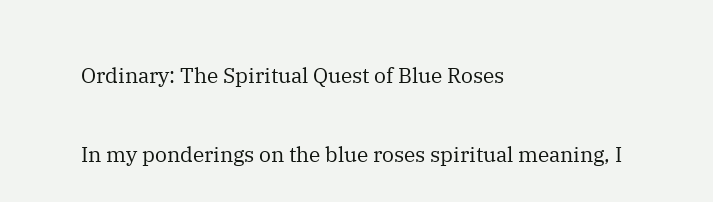Ordinary: The Spiritual Quest of Blue Roses

In my ponderings on the blue roses spiritual meaning, I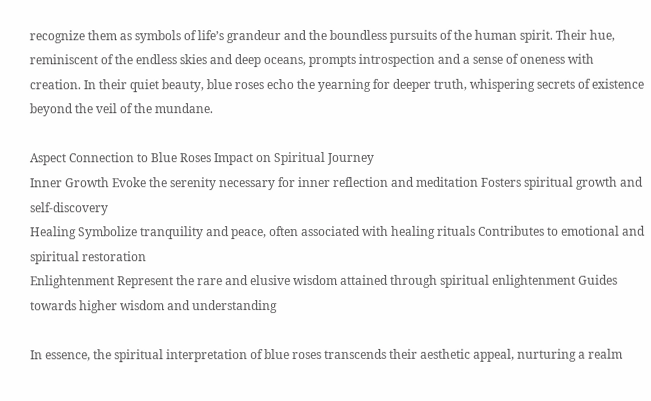recognize them as symbols of life’s grandeur and the boundless pursuits of the human spirit. Their hue, reminiscent of the endless skies and deep oceans, prompts introspection and a sense of oneness with creation. In their quiet beauty, blue roses echo the yearning for deeper truth, whispering secrets of existence beyond the veil of the mundane.

Aspect Connection to Blue Roses Impact on Spiritual Journey
Inner Growth Evoke the serenity necessary for inner reflection and meditation Fosters spiritual growth and self-discovery
Healing Symbolize tranquility and peace, often associated with healing rituals Contributes to emotional and spiritual restoration
Enlightenment Represent the rare and elusive wisdom attained through spiritual enlightenment Guides towards higher wisdom and understanding

In essence, the spiritual interpretation of blue roses transcends their aesthetic appeal, nurturing a realm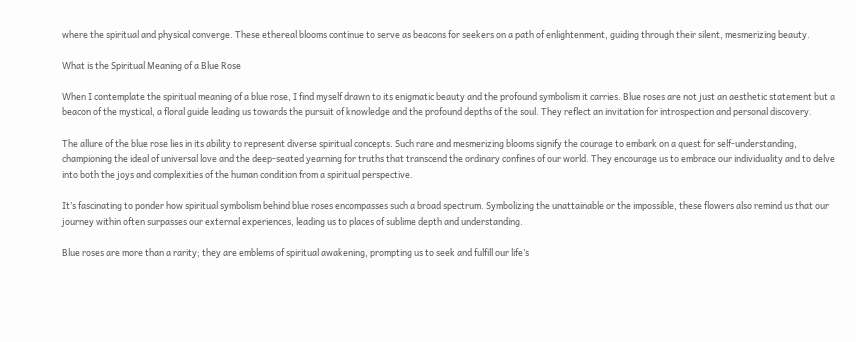where the spiritual and physical converge. These ethereal blooms continue to serve as beacons for seekers on a path of enlightenment, guiding through their silent, mesmerizing beauty.

What is the Spiritual Meaning of a Blue Rose

When I contemplate the spiritual meaning of a blue rose, I find myself drawn to its enigmatic beauty and the profound symbolism it carries. Blue roses are not just an aesthetic statement but a beacon of the mystical, a floral guide leading us towards the pursuit of knowledge and the profound depths of the soul. They reflect an invitation for introspection and personal discovery.

The allure of the blue rose lies in its ability to represent diverse spiritual concepts. Such rare and mesmerizing blooms signify the courage to embark on a quest for self-understanding, championing the ideal of universal love and the deep-seated yearning for truths that transcend the ordinary confines of our world. They encourage us to embrace our individuality and to delve into both the joys and complexities of the human condition from a spiritual perspective.

It’s fascinating to ponder how spiritual symbolism behind blue roses encompasses such a broad spectrum. Symbolizing the unattainable or the impossible, these flowers also remind us that our journey within often surpasses our external experiences, leading us to places of sublime depth and understanding.

Blue roses are more than a rarity; they are emblems of spiritual awakening, prompting us to seek and fulfill our life’s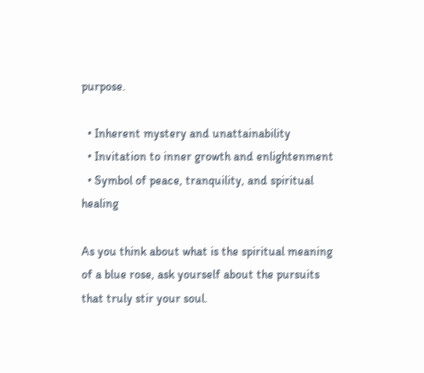purpose.

  • Inherent mystery and unattainability
  • Invitation to inner growth and enlightenment
  • Symbol of peace, tranquility, and spiritual healing

As you think about what is the spiritual meaning of a blue rose, ask yourself about the pursuits that truly stir your soul.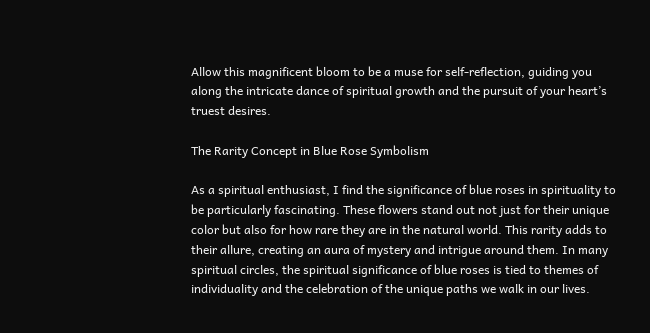Allow this magnificent bloom to be a muse for self-reflection, guiding you along the intricate dance of spiritual growth and the pursuit of your heart’s truest desires.

The Rarity Concept in Blue Rose Symbolism

As a spiritual enthusiast, I find the significance of blue roses in spirituality to be particularly fascinating. These flowers stand out not just for their unique color but also for how rare they are in the natural world. This rarity adds to their allure, creating an aura of mystery and intrigue around them. In many spiritual circles, the spiritual significance of blue roses is tied to themes of individuality and the celebration of the unique paths we walk in our lives.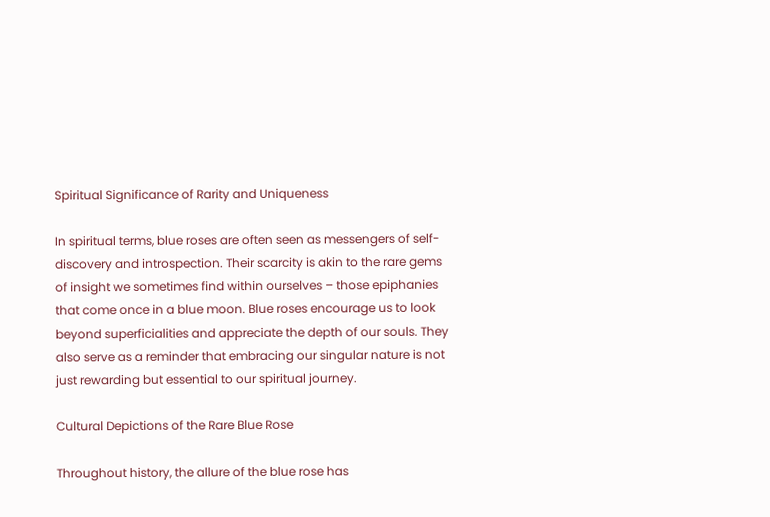Spiritual Significance of Rarity and Uniqueness

In spiritual terms, blue roses are often seen as messengers of self-discovery and introspection. Their scarcity is akin to the rare gems of insight we sometimes find within ourselves – those epiphanies that come once in a blue moon. Blue roses encourage us to look beyond superficialities and appreciate the depth of our souls. They also serve as a reminder that embracing our singular nature is not just rewarding but essential to our spiritual journey.

Cultural Depictions of the Rare Blue Rose

Throughout history, the allure of the blue rose has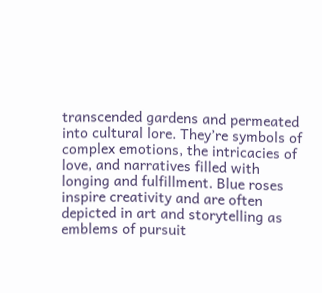transcended gardens and permeated into cultural lore. They’re symbols of complex emotions, the intricacies of love, and narratives filled with longing and fulfillment. Blue roses inspire creativity and are often depicted in art and storytelling as emblems of pursuit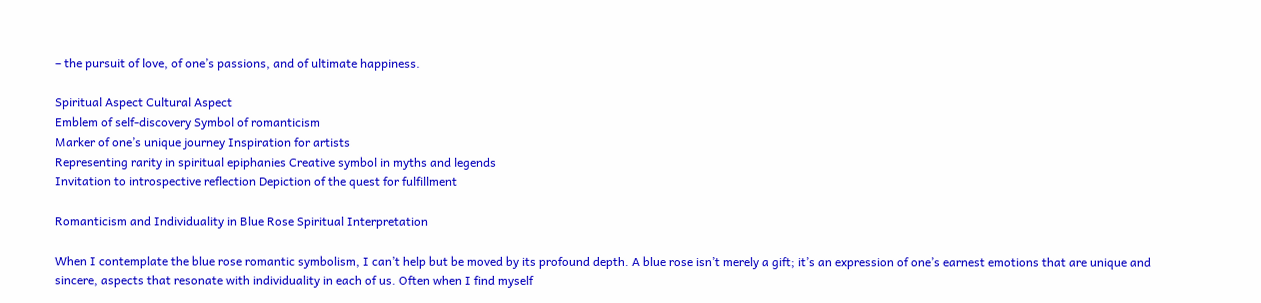– the pursuit of love, of one’s passions, and of ultimate happiness.

Spiritual Aspect Cultural Aspect
Emblem of self-discovery Symbol of romanticism
Marker of one’s unique journey Inspiration for artists
Representing rarity in spiritual epiphanies Creative symbol in myths and legends
Invitation to introspective reflection Depiction of the quest for fulfillment

Romanticism and Individuality in Blue Rose Spiritual Interpretation

When I contemplate the blue rose romantic symbolism, I can’t help but be moved by its profound depth. A blue rose isn’t merely a gift; it’s an expression of one’s earnest emotions that are unique and sincere, aspects that resonate with individuality in each of us. Often when I find myself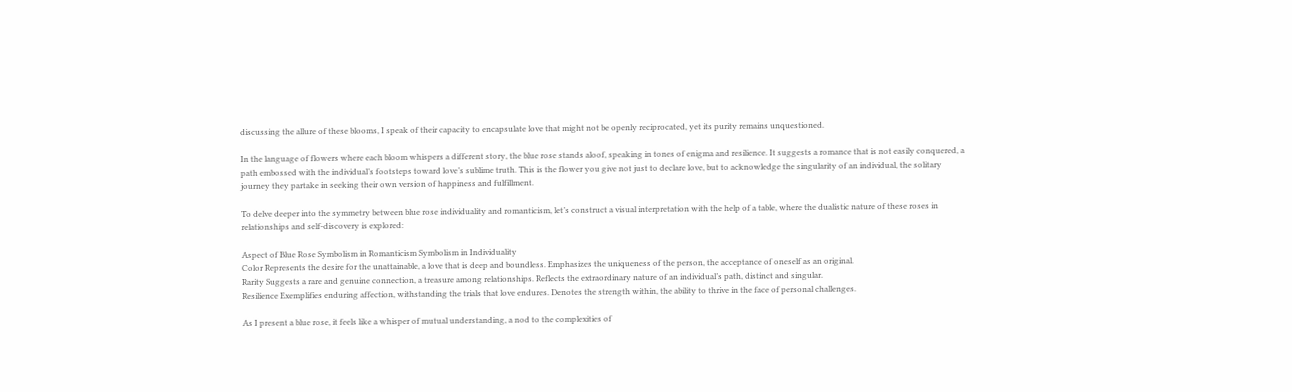discussing the allure of these blooms, I speak of their capacity to encapsulate love that might not be openly reciprocated, yet its purity remains unquestioned.

In the language of flowers where each bloom whispers a different story, the blue rose stands aloof, speaking in tones of enigma and resilience. It suggests a romance that is not easily conquered, a path embossed with the individual’s footsteps toward love’s sublime truth. This is the flower you give not just to declare love, but to acknowledge the singularity of an individual, the solitary journey they partake in seeking their own version of happiness and fulfillment.

To delve deeper into the symmetry between blue rose individuality and romanticism, let’s construct a visual interpretation with the help of a table, where the dualistic nature of these roses in relationships and self-discovery is explored:

Aspect of Blue Rose Symbolism in Romanticism Symbolism in Individuality
Color Represents the desire for the unattainable, a love that is deep and boundless. Emphasizes the uniqueness of the person, the acceptance of oneself as an original.
Rarity Suggests a rare and genuine connection, a treasure among relationships. Reflects the extraordinary nature of an individual’s path, distinct and singular.
Resilience Exemplifies enduring affection, withstanding the trials that love endures. Denotes the strength within, the ability to thrive in the face of personal challenges.

As I present a blue rose, it feels like a whisper of mutual understanding, a nod to the complexities of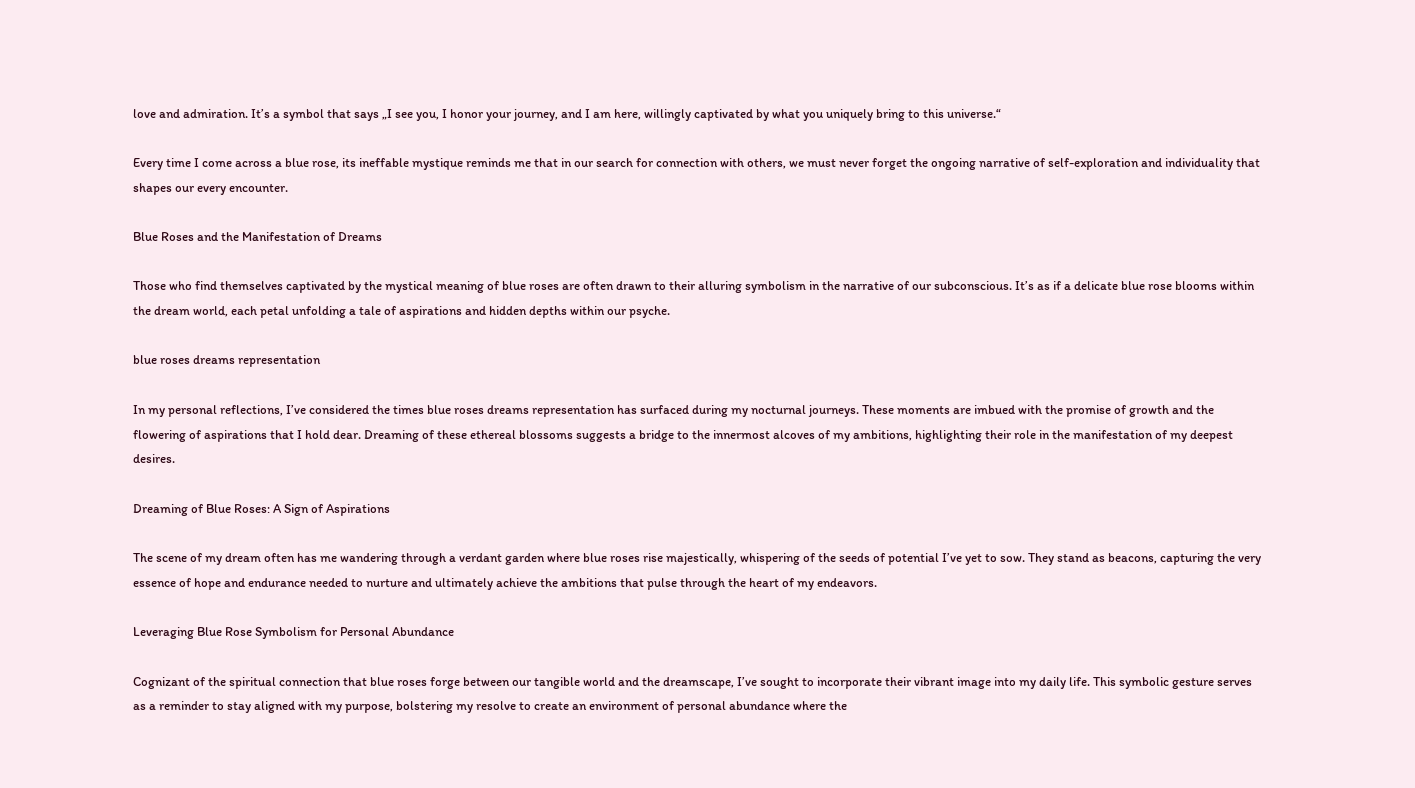love and admiration. It’s a symbol that says „I see you, I honor your journey, and I am here, willingly captivated by what you uniquely bring to this universe.“

Every time I come across a blue rose, its ineffable mystique reminds me that in our search for connection with others, we must never forget the ongoing narrative of self-exploration and individuality that shapes our every encounter.

Blue Roses and the Manifestation of Dreams

Those who find themselves captivated by the mystical meaning of blue roses are often drawn to their alluring symbolism in the narrative of our subconscious. It’s as if a delicate blue rose blooms within the dream world, each petal unfolding a tale of aspirations and hidden depths within our psyche.

blue roses dreams representation

In my personal reflections, I’ve considered the times blue roses dreams representation has surfaced during my nocturnal journeys. These moments are imbued with the promise of growth and the flowering of aspirations that I hold dear. Dreaming of these ethereal blossoms suggests a bridge to the innermost alcoves of my ambitions, highlighting their role in the manifestation of my deepest desires.

Dreaming of Blue Roses: A Sign of Aspirations

The scene of my dream often has me wandering through a verdant garden where blue roses rise majestically, whispering of the seeds of potential I’ve yet to sow. They stand as beacons, capturing the very essence of hope and endurance needed to nurture and ultimately achieve the ambitions that pulse through the heart of my endeavors.

Leveraging Blue Rose Symbolism for Personal Abundance

Cognizant of the spiritual connection that blue roses forge between our tangible world and the dreamscape, I’ve sought to incorporate their vibrant image into my daily life. This symbolic gesture serves as a reminder to stay aligned with my purpose, bolstering my resolve to create an environment of personal abundance where the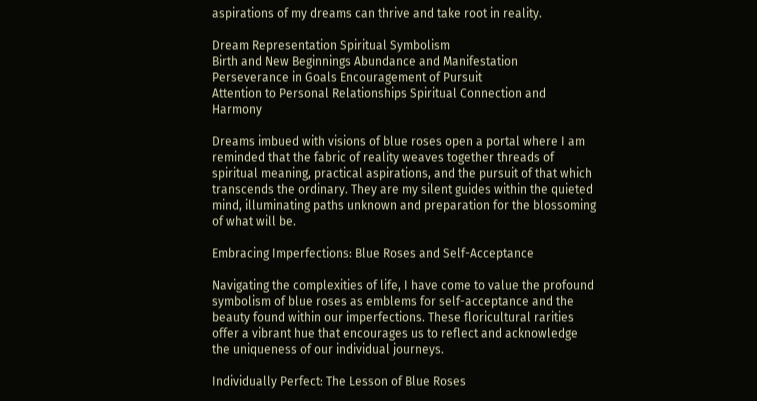aspirations of my dreams can thrive and take root in reality.

Dream Representation Spiritual Symbolism
Birth and New Beginnings Abundance and Manifestation
Perseverance in Goals Encouragement of Pursuit
Attention to Personal Relationships Spiritual Connection and Harmony

Dreams imbued with visions of blue roses open a portal where I am reminded that the fabric of reality weaves together threads of spiritual meaning, practical aspirations, and the pursuit of that which transcends the ordinary. They are my silent guides within the quieted mind, illuminating paths unknown and preparation for the blossoming of what will be.

Embracing Imperfections: Blue Roses and Self-Acceptance

Navigating the complexities of life, I have come to value the profound symbolism of blue roses as emblems for self-acceptance and the beauty found within our imperfections. These floricultural rarities offer a vibrant hue that encourages us to reflect and acknowledge the uniqueness of our individual journeys.

Individually Perfect: The Lesson of Blue Roses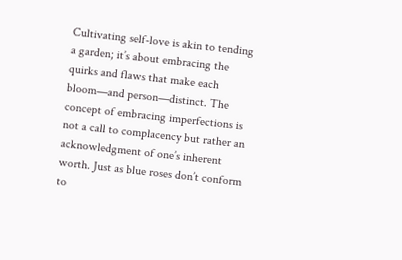Cultivating self-love is akin to tending a garden; it’s about embracing the quirks and flaws that make each bloom—and person—distinct. The concept of embracing imperfections is not a call to complacency but rather an acknowledgment of one’s inherent worth. Just as blue roses don’t conform to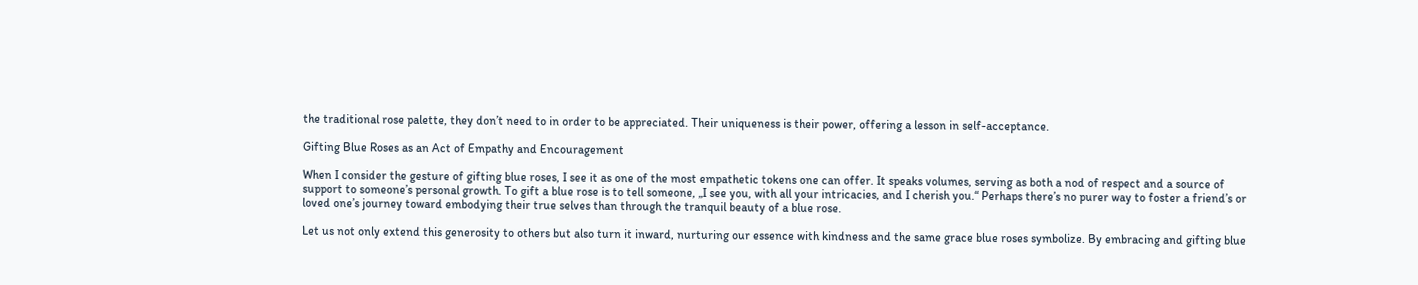the traditional rose palette, they don’t need to in order to be appreciated. Their uniqueness is their power, offering a lesson in self-acceptance.

Gifting Blue Roses as an Act of Empathy and Encouragement

When I consider the gesture of gifting blue roses, I see it as one of the most empathetic tokens one can offer. It speaks volumes, serving as both a nod of respect and a source of support to someone’s personal growth. To gift a blue rose is to tell someone, „I see you, with all your intricacies, and I cherish you.“ Perhaps there’s no purer way to foster a friend’s or loved one’s journey toward embodying their true selves than through the tranquil beauty of a blue rose.

Let us not only extend this generosity to others but also turn it inward, nurturing our essence with kindness and the same grace blue roses symbolize. By embracing and gifting blue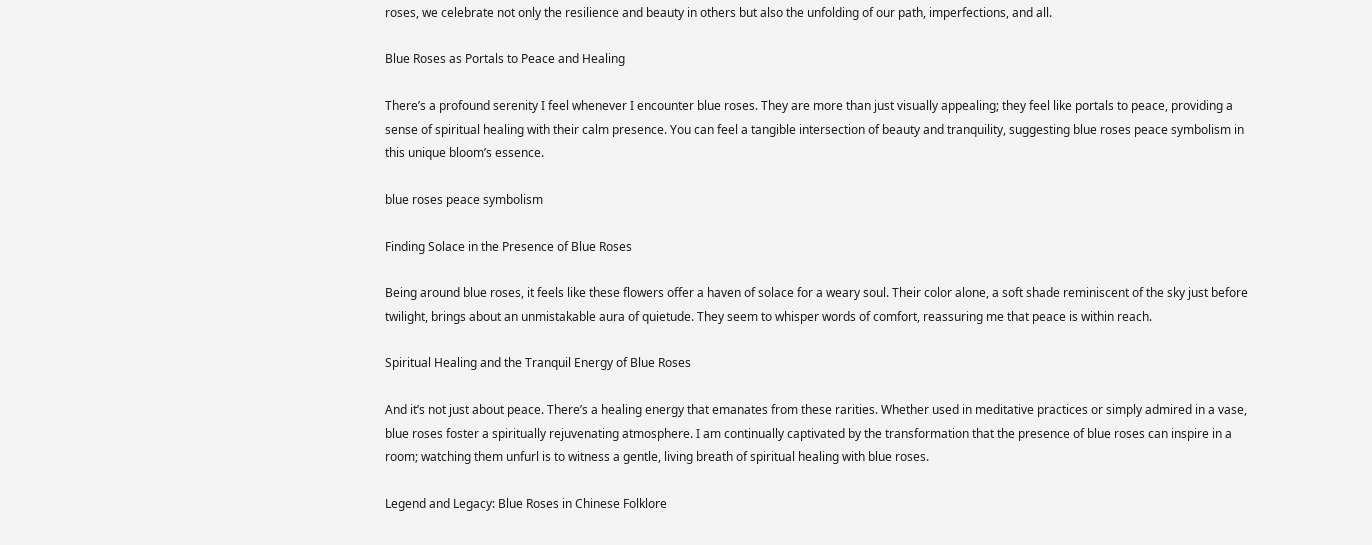roses, we celebrate not only the resilience and beauty in others but also the unfolding of our path, imperfections, and all.

Blue Roses as Portals to Peace and Healing

There’s a profound serenity I feel whenever I encounter blue roses. They are more than just visually appealing; they feel like portals to peace, providing a sense of spiritual healing with their calm presence. You can feel a tangible intersection of beauty and tranquility, suggesting blue roses peace symbolism in this unique bloom’s essence.

blue roses peace symbolism

Finding Solace in the Presence of Blue Roses

Being around blue roses, it feels like these flowers offer a haven of solace for a weary soul. Their color alone, a soft shade reminiscent of the sky just before twilight, brings about an unmistakable aura of quietude. They seem to whisper words of comfort, reassuring me that peace is within reach.

Spiritual Healing and the Tranquil Energy of Blue Roses

And it’s not just about peace. There’s a healing energy that emanates from these rarities. Whether used in meditative practices or simply admired in a vase, blue roses foster a spiritually rejuvenating atmosphere. I am continually captivated by the transformation that the presence of blue roses can inspire in a room; watching them unfurl is to witness a gentle, living breath of spiritual healing with blue roses.

Legend and Legacy: Blue Roses in Chinese Folklore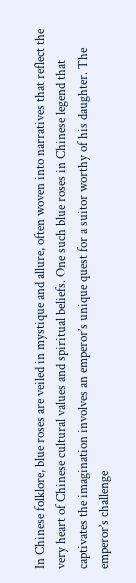In Chinese folklore, blue roses are veiled in mystique and allure, often woven into narratives that reflect the very heart of Chinese cultural values and spiritual beliefs. One such blue roses in Chinese legend that captivates the imagination involves an emperor’s unique quest for a suitor worthy of his daughter. The emperor’s challenge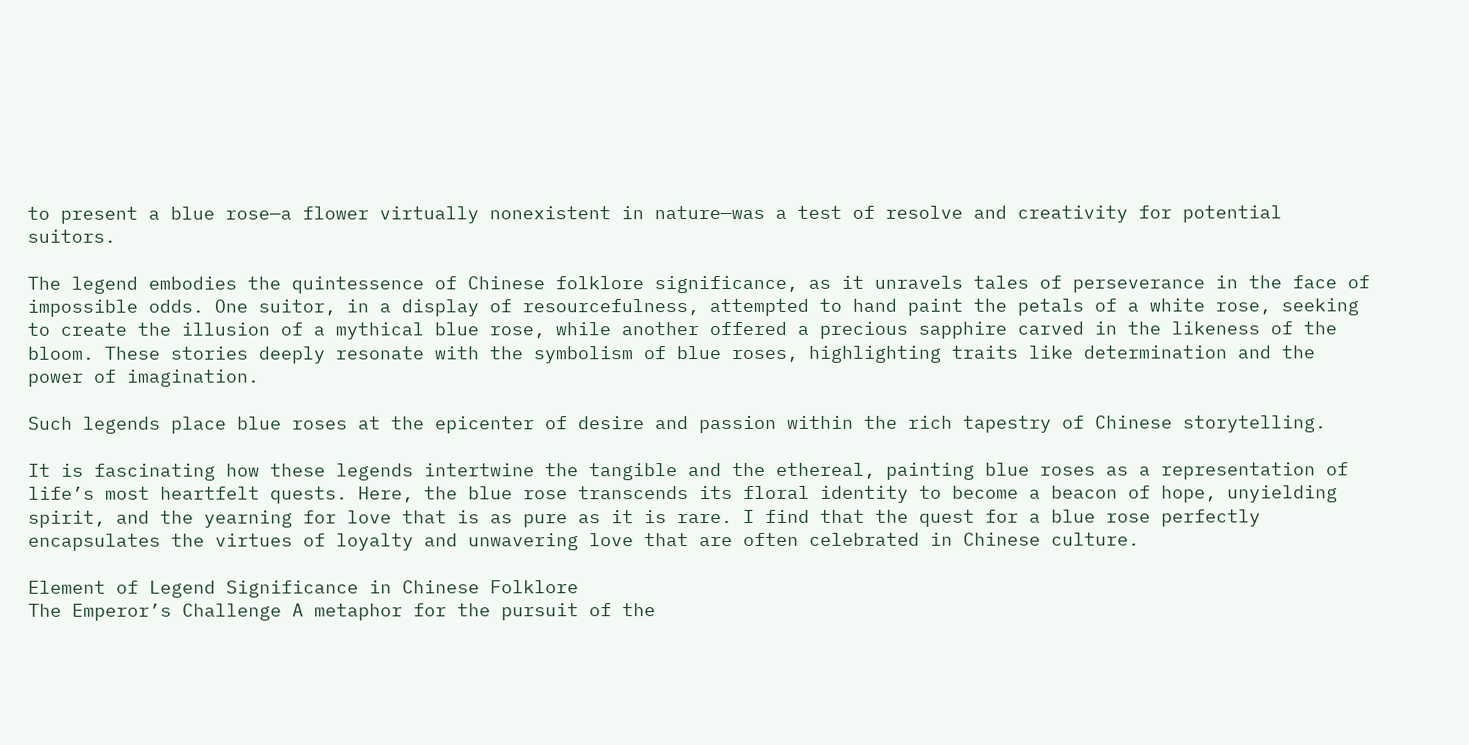to present a blue rose—a flower virtually nonexistent in nature—was a test of resolve and creativity for potential suitors.

The legend embodies the quintessence of Chinese folklore significance, as it unravels tales of perseverance in the face of impossible odds. One suitor, in a display of resourcefulness, attempted to hand paint the petals of a white rose, seeking to create the illusion of a mythical blue rose, while another offered a precious sapphire carved in the likeness of the bloom. These stories deeply resonate with the symbolism of blue roses, highlighting traits like determination and the power of imagination.

Such legends place blue roses at the epicenter of desire and passion within the rich tapestry of Chinese storytelling.

It is fascinating how these legends intertwine the tangible and the ethereal, painting blue roses as a representation of life’s most heartfelt quests. Here, the blue rose transcends its floral identity to become a beacon of hope, unyielding spirit, and the yearning for love that is as pure as it is rare. I find that the quest for a blue rose perfectly encapsulates the virtues of loyalty and unwavering love that are often celebrated in Chinese culture.

Element of Legend Significance in Chinese Folklore
The Emperor’s Challenge A metaphor for the pursuit of the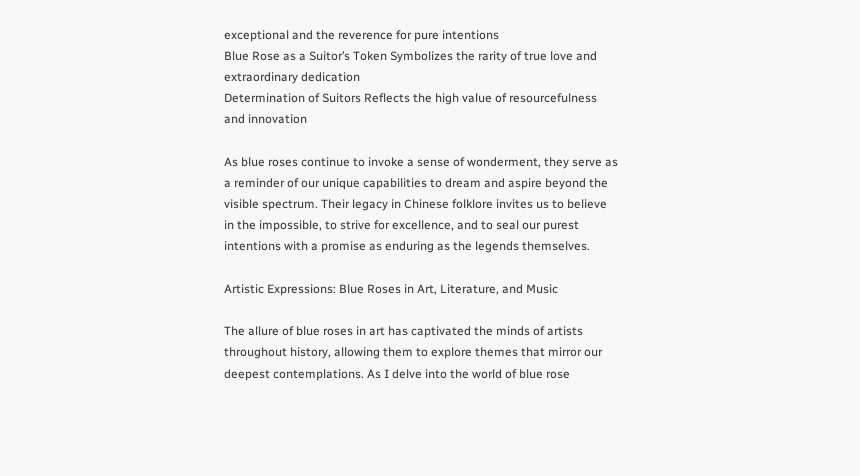exceptional and the reverence for pure intentions
Blue Rose as a Suitor’s Token Symbolizes the rarity of true love and extraordinary dedication
Determination of Suitors Reflects the high value of resourcefulness and innovation

As blue roses continue to invoke a sense of wonderment, they serve as a reminder of our unique capabilities to dream and aspire beyond the visible spectrum. Their legacy in Chinese folklore invites us to believe in the impossible, to strive for excellence, and to seal our purest intentions with a promise as enduring as the legends themselves.

Artistic Expressions: Blue Roses in Art, Literature, and Music

The allure of blue roses in art has captivated the minds of artists throughout history, allowing them to explore themes that mirror our deepest contemplations. As I delve into the world of blue rose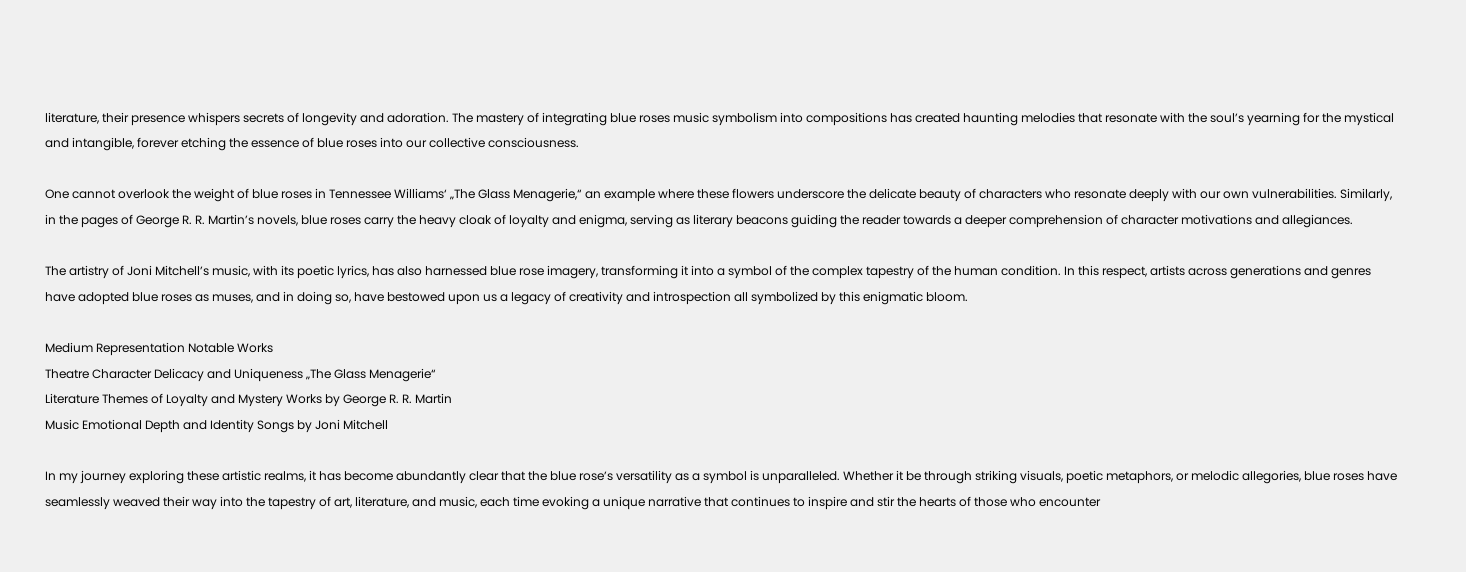literature, their presence whispers secrets of longevity and adoration. The mastery of integrating blue roses music symbolism into compositions has created haunting melodies that resonate with the soul’s yearning for the mystical and intangible, forever etching the essence of blue roses into our collective consciousness.

One cannot overlook the weight of blue roses in Tennessee Williams‘ „The Glass Menagerie,“ an example where these flowers underscore the delicate beauty of characters who resonate deeply with our own vulnerabilities. Similarly, in the pages of George R. R. Martin’s novels, blue roses carry the heavy cloak of loyalty and enigma, serving as literary beacons guiding the reader towards a deeper comprehension of character motivations and allegiances.

The artistry of Joni Mitchell’s music, with its poetic lyrics, has also harnessed blue rose imagery, transforming it into a symbol of the complex tapestry of the human condition. In this respect, artists across generations and genres have adopted blue roses as muses, and in doing so, have bestowed upon us a legacy of creativity and introspection all symbolized by this enigmatic bloom.

Medium Representation Notable Works
Theatre Character Delicacy and Uniqueness „The Glass Menagerie“
Literature Themes of Loyalty and Mystery Works by George R. R. Martin
Music Emotional Depth and Identity Songs by Joni Mitchell

In my journey exploring these artistic realms, it has become abundantly clear that the blue rose’s versatility as a symbol is unparalleled. Whether it be through striking visuals, poetic metaphors, or melodic allegories, blue roses have seamlessly weaved their way into the tapestry of art, literature, and music, each time evoking a unique narrative that continues to inspire and stir the hearts of those who encounter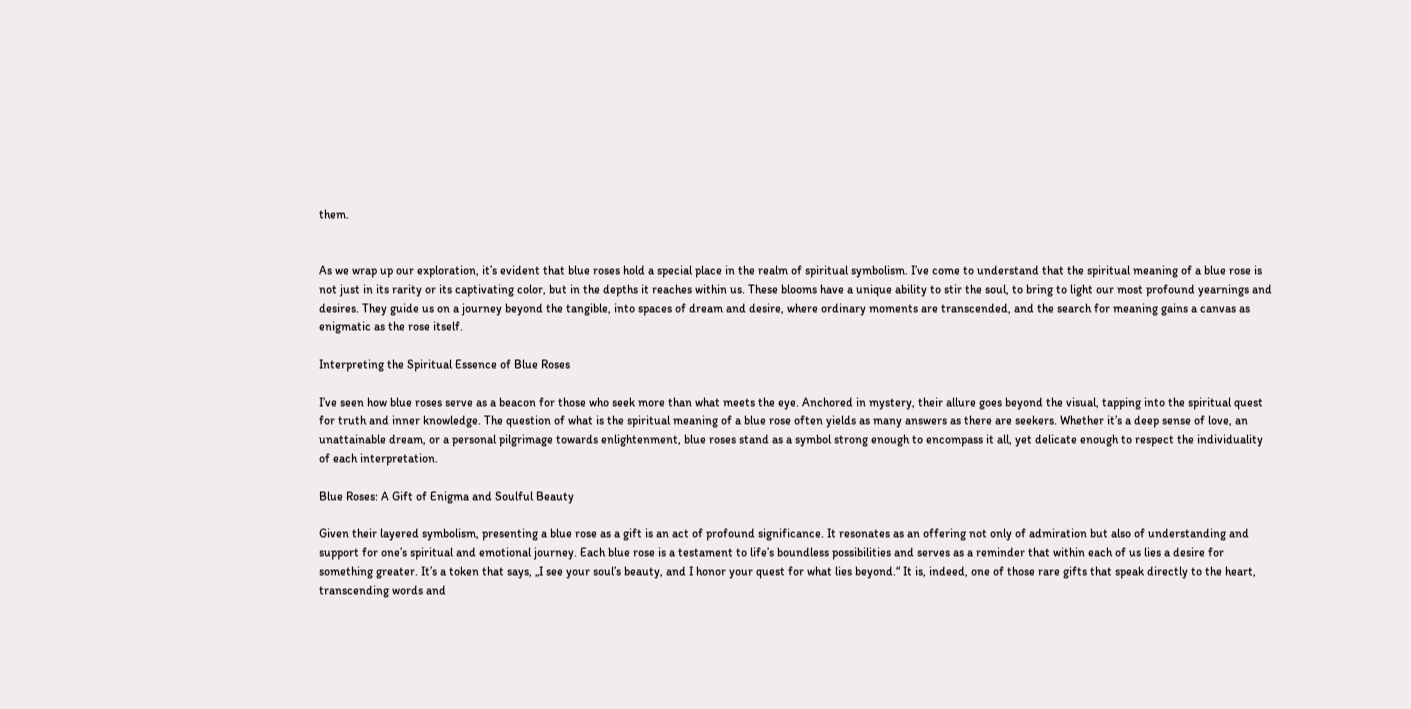them.


As we wrap up our exploration, it’s evident that blue roses hold a special place in the realm of spiritual symbolism. I’ve come to understand that the spiritual meaning of a blue rose is not just in its rarity or its captivating color, but in the depths it reaches within us. These blooms have a unique ability to stir the soul, to bring to light our most profound yearnings and desires. They guide us on a journey beyond the tangible, into spaces of dream and desire, where ordinary moments are transcended, and the search for meaning gains a canvas as enigmatic as the rose itself.

Interpreting the Spiritual Essence of Blue Roses

I’ve seen how blue roses serve as a beacon for those who seek more than what meets the eye. Anchored in mystery, their allure goes beyond the visual, tapping into the spiritual quest for truth and inner knowledge. The question of what is the spiritual meaning of a blue rose often yields as many answers as there are seekers. Whether it’s a deep sense of love, an unattainable dream, or a personal pilgrimage towards enlightenment, blue roses stand as a symbol strong enough to encompass it all, yet delicate enough to respect the individuality of each interpretation.

Blue Roses: A Gift of Enigma and Soulful Beauty

Given their layered symbolism, presenting a blue rose as a gift is an act of profound significance. It resonates as an offering not only of admiration but also of understanding and support for one’s spiritual and emotional journey. Each blue rose is a testament to life’s boundless possibilities and serves as a reminder that within each of us lies a desire for something greater. It’s a token that says, „I see your soul’s beauty, and I honor your quest for what lies beyond.“ It is, indeed, one of those rare gifts that speak directly to the heart, transcending words and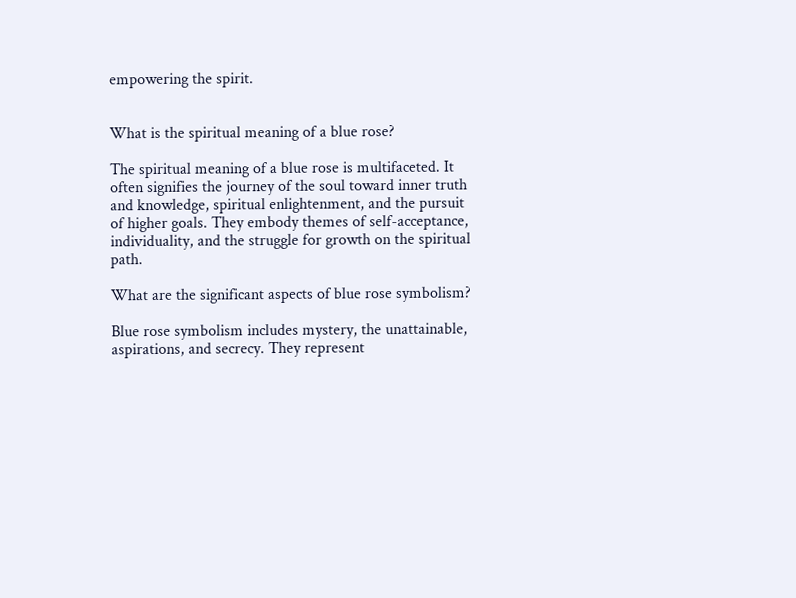empowering the spirit.


What is the spiritual meaning of a blue rose?

The spiritual meaning of a blue rose is multifaceted. It often signifies the journey of the soul toward inner truth and knowledge, spiritual enlightenment, and the pursuit of higher goals. They embody themes of self-acceptance, individuality, and the struggle for growth on the spiritual path.

What are the significant aspects of blue rose symbolism?

Blue rose symbolism includes mystery, the unattainable, aspirations, and secrecy. They represent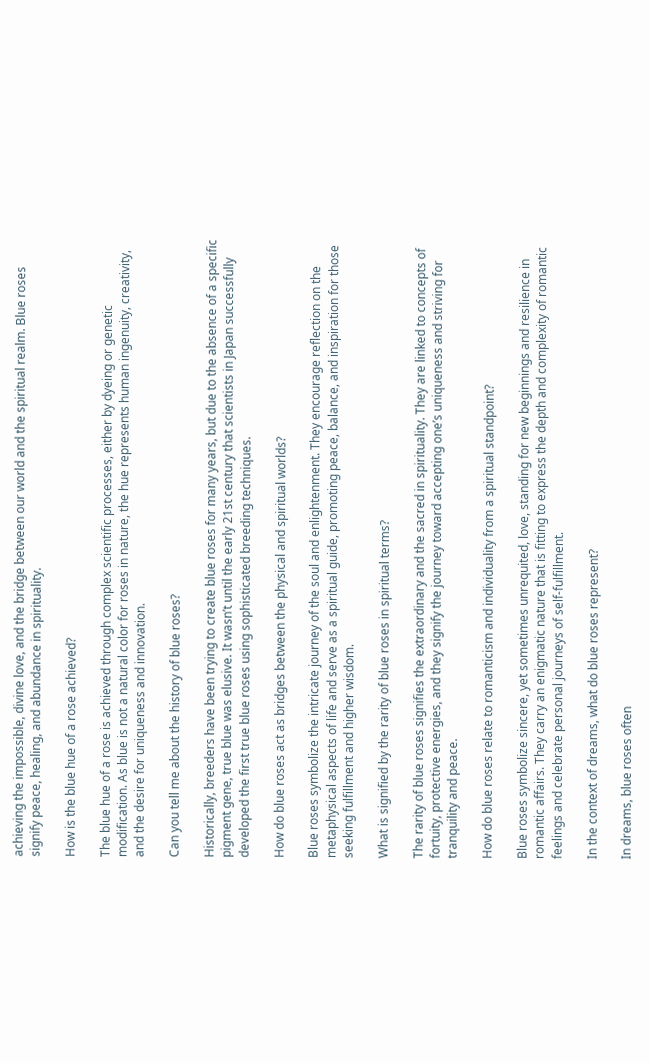achieving the impossible, divine love, and the bridge between our world and the spiritual realm. Blue roses signify peace, healing, and abundance in spirituality.

How is the blue hue of a rose achieved?

The blue hue of a rose is achieved through complex scientific processes, either by dyeing or genetic modification. As blue is not a natural color for roses in nature, the hue represents human ingenuity, creativity, and the desire for uniqueness and innovation.

Can you tell me about the history of blue roses?

Historically, breeders have been trying to create blue roses for many years, but due to the absence of a specific pigment gene, true blue was elusive. It wasn’t until the early 21st century that scientists in Japan successfully developed the first true blue roses using sophisticated breeding techniques.

How do blue roses act as bridges between the physical and spiritual worlds?

Blue roses symbolize the intricate journey of the soul and enlightenment. They encourage reflection on the metaphysical aspects of life and serve as a spiritual guide, promoting peace, balance, and inspiration for those seeking fulfillment and higher wisdom.

What is signified by the rarity of blue roses in spiritual terms?

The rarity of blue roses signifies the extraordinary and the sacred in spirituality. They are linked to concepts of fortuity, protective energies, and they signify the journey toward accepting one’s uniqueness and striving for tranquility and peace.

How do blue roses relate to romanticism and individuality from a spiritual standpoint?

Blue roses symbolize sincere, yet sometimes unrequited, love, standing for new beginnings and resilience in romantic affairs. They carry an enigmatic nature that is fitting to express the depth and complexity of romantic feelings and celebrate personal journeys of self-fulfillment.

In the context of dreams, what do blue roses represent?

In dreams, blue roses often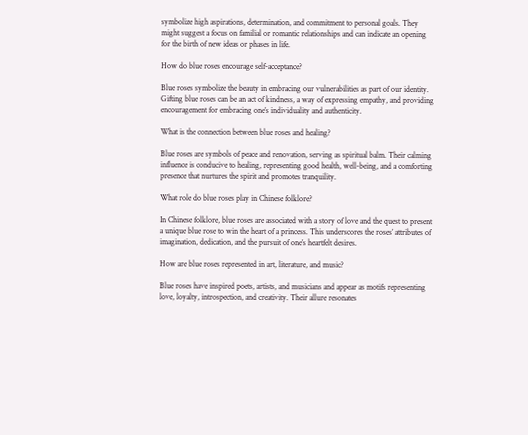symbolize high aspirations, determination, and commitment to personal goals. They might suggest a focus on familial or romantic relationships and can indicate an opening for the birth of new ideas or phases in life.

How do blue roses encourage self-acceptance?

Blue roses symbolize the beauty in embracing our vulnerabilities as part of our identity. Gifting blue roses can be an act of kindness, a way of expressing empathy, and providing encouragement for embracing one’s individuality and authenticity.

What is the connection between blue roses and healing?

Blue roses are symbols of peace and renovation, serving as spiritual balm. Their calming influence is conducive to healing, representing good health, well-being, and a comforting presence that nurtures the spirit and promotes tranquility.

What role do blue roses play in Chinese folklore?

In Chinese folklore, blue roses are associated with a story of love and the quest to present a unique blue rose to win the heart of a princess. This underscores the roses’ attributes of imagination, dedication, and the pursuit of one’s heartfelt desires.

How are blue roses represented in art, literature, and music?

Blue roses have inspired poets, artists, and musicians and appear as motifs representing love, loyalty, introspection, and creativity. Their allure resonates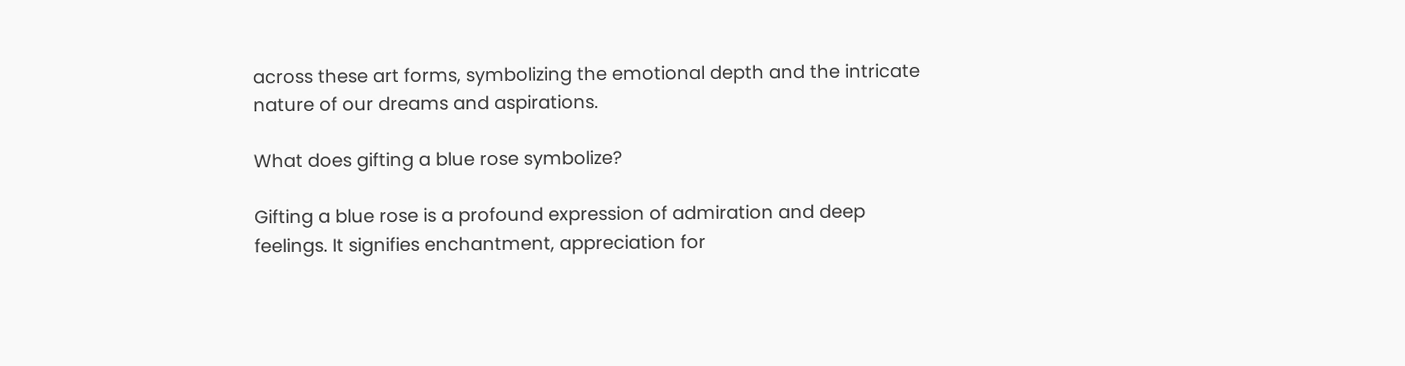across these art forms, symbolizing the emotional depth and the intricate nature of our dreams and aspirations.

What does gifting a blue rose symbolize?

Gifting a blue rose is a profound expression of admiration and deep feelings. It signifies enchantment, appreciation for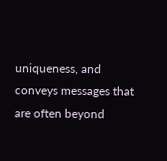uniqueness, and conveys messages that are often beyond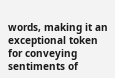words, making it an exceptional token for conveying sentiments of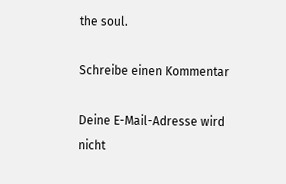the soul.

Schreibe einen Kommentar

Deine E-Mail-Adresse wird nicht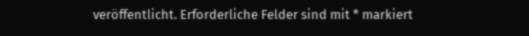veröffentlicht. Erforderliche Felder sind mit * markiert